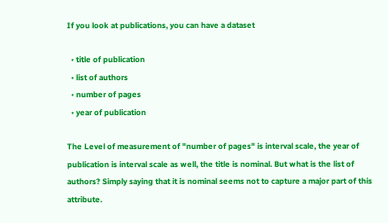If you look at publications, you can have a dataset

  • title of publication
  • list of authors
  • number of pages
  • year of publication

The Level of measurement of "number of pages" is interval scale, the year of publication is interval scale as well, the title is nominal. But what is the list of authors? Simply saying that it is nominal seems not to capture a major part of this attribute.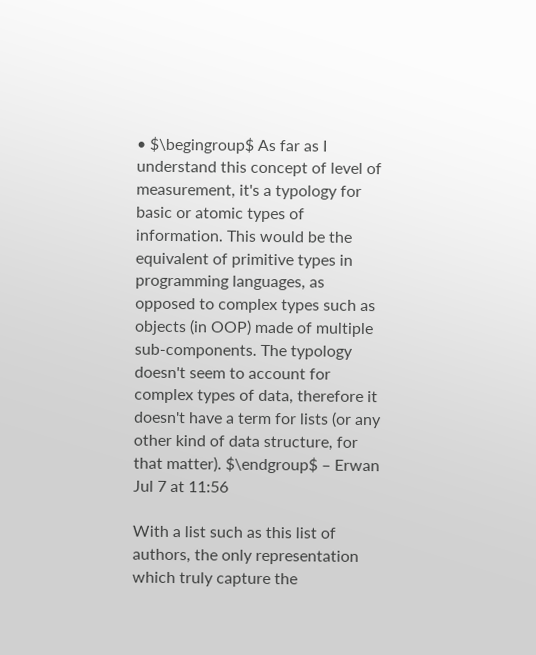• $\begingroup$ As far as I understand this concept of level of measurement, it's a typology for basic or atomic types of information. This would be the equivalent of primitive types in programming languages, as opposed to complex types such as objects (in OOP) made of multiple sub-components. The typology doesn't seem to account for complex types of data, therefore it doesn't have a term for lists (or any other kind of data structure, for that matter). $\endgroup$ – Erwan Jul 7 at 11:56

With a list such as this list of authors, the only representation which truly capture the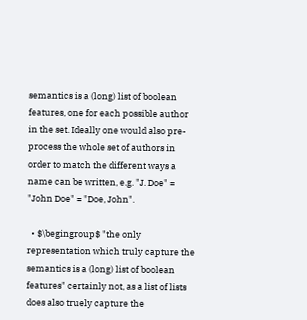semantics is a (long) list of boolean features, one for each possible author in the set. Ideally one would also pre-process the whole set of authors in order to match the different ways a name can be written, e.g. "J. Doe" = "John Doe" = "Doe, John".

  • $\begingroup$ "the only representation which truly capture the semantics is a (long) list of boolean features" certainly not, as a list of lists does also truely capture the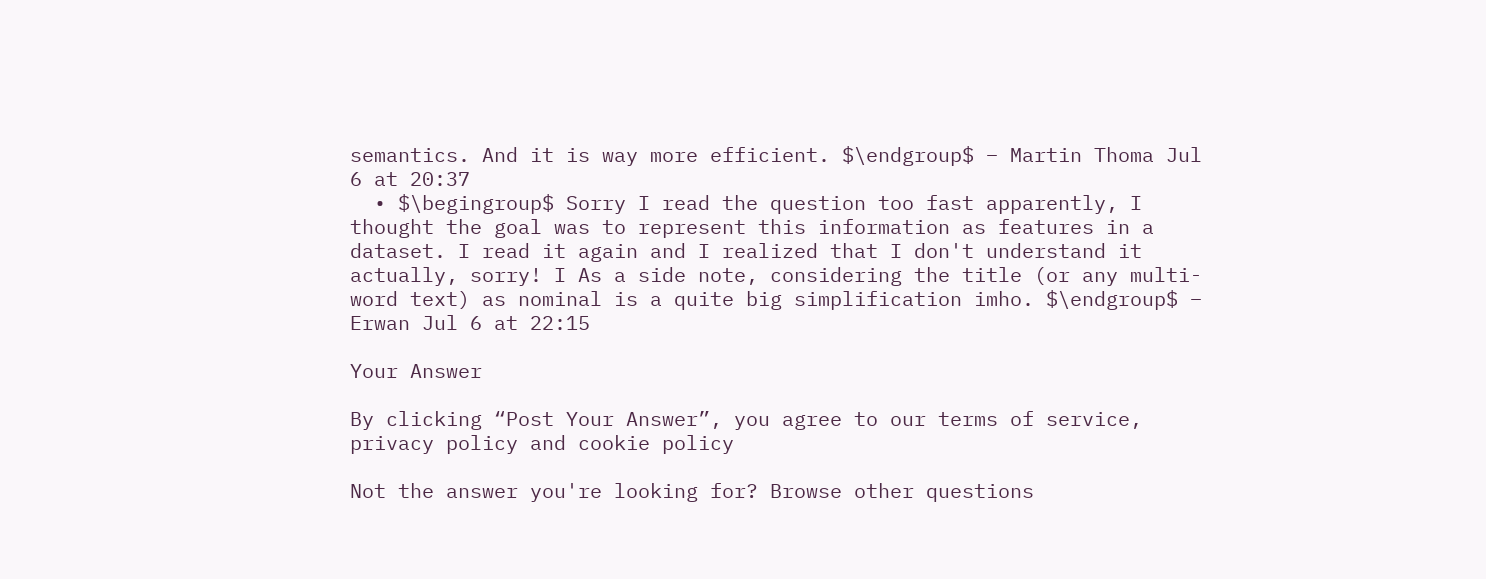semantics. And it is way more efficient. $\endgroup$ – Martin Thoma Jul 6 at 20:37
  • $\begingroup$ Sorry I read the question too fast apparently, I thought the goal was to represent this information as features in a dataset. I read it again and I realized that I don't understand it actually, sorry! I As a side note, considering the title (or any multi-word text) as nominal is a quite big simplification imho. $\endgroup$ – Erwan Jul 6 at 22:15

Your Answer

By clicking “Post Your Answer”, you agree to our terms of service, privacy policy and cookie policy

Not the answer you're looking for? Browse other questions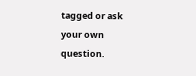tagged or ask your own question.